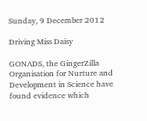Sunday, 9 December 2012

Driving Miss Daisy

GONADS, the GingerZilla Organisation for Nurture and Development in Science have found evidence which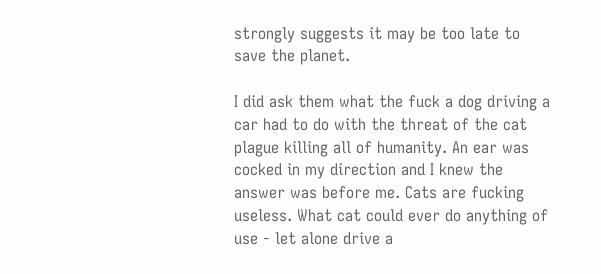strongly suggests it may be too late to save the planet.

I did ask them what the fuck a dog driving a car had to do with the threat of the cat plague killing all of humanity. An ear was cocked in my direction and I knew the answer was before me. Cats are fucking useless. What cat could ever do anything of use - let alone drive a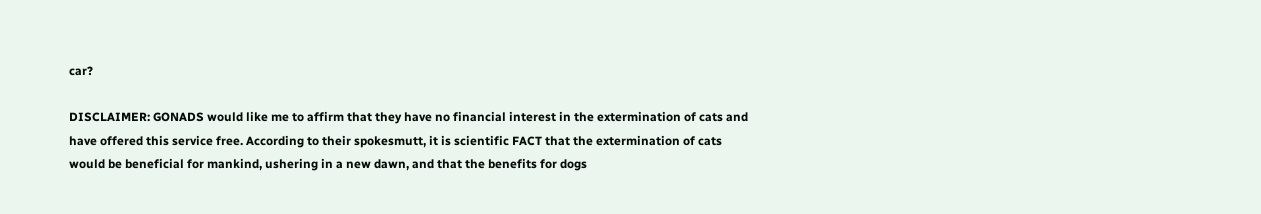car?

DISCLAIMER: GONADS would like me to affirm that they have no financial interest in the extermination of cats and have offered this service free. According to their spokesmutt, it is scientific FACT that the extermination of cats would be beneficial for mankind, ushering in a new dawn, and that the benefits for dogs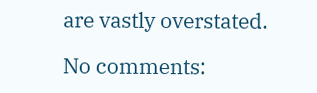are vastly overstated.

No comments: